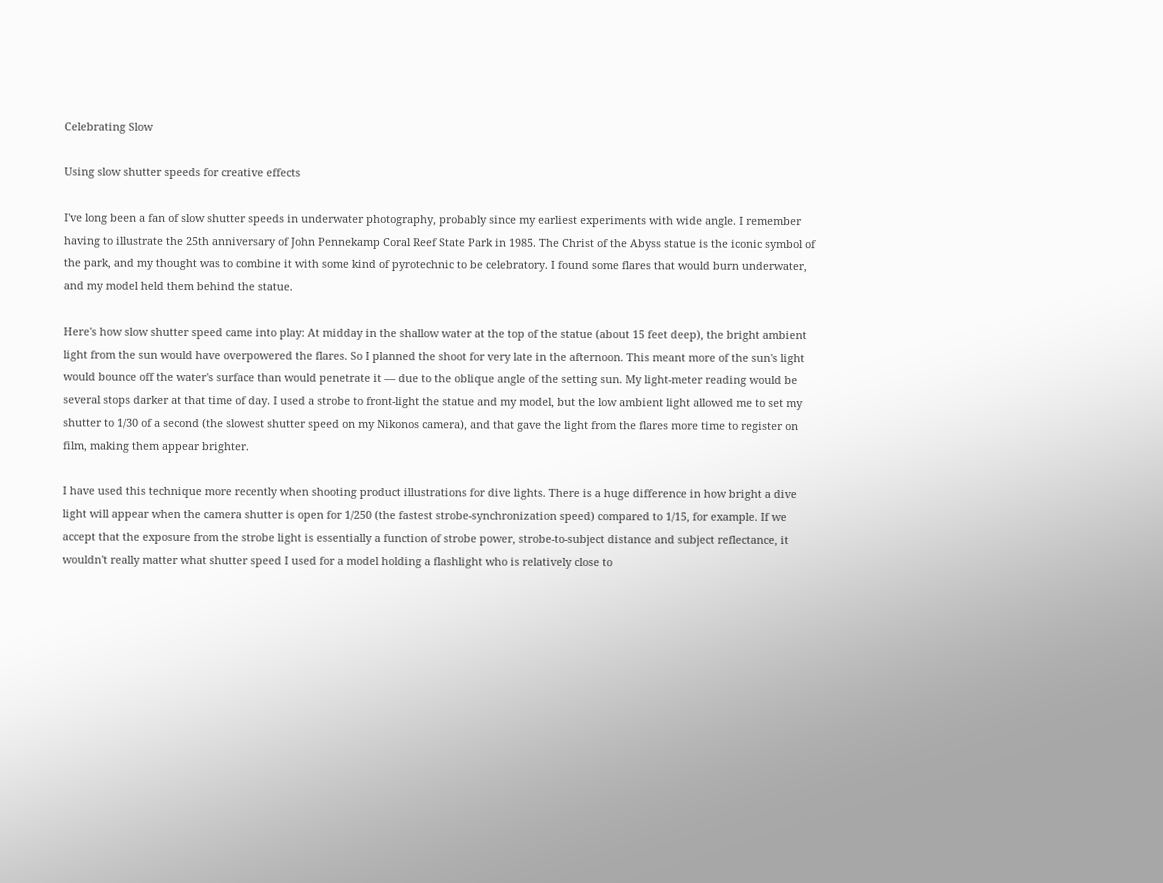Celebrating Slow

Using slow shutter speeds for creative effects

I've long been a fan of slow shutter speeds in underwater photography, probably since my earliest experiments with wide angle. I remember having to illustrate the 25th anniversary of John Pennekamp Coral Reef State Park in 1985. The Christ of the Abyss statue is the iconic symbol of the park, and my thought was to combine it with some kind of pyrotechnic to be celebratory. I found some flares that would burn underwater, and my model held them behind the statue.

Here's how slow shutter speed came into play: At midday in the shallow water at the top of the statue (about 15 feet deep), the bright ambient light from the sun would have overpowered the flares. So I planned the shoot for very late in the afternoon. This meant more of the sun's light would bounce off the water's surface than would penetrate it — due to the oblique angle of the setting sun. My light-meter reading would be several stops darker at that time of day. I used a strobe to front-light the statue and my model, but the low ambient light allowed me to set my shutter to 1/30 of a second (the slowest shutter speed on my Nikonos camera), and that gave the light from the flares more time to register on film, making them appear brighter.

I have used this technique more recently when shooting product illustrations for dive lights. There is a huge difference in how bright a dive light will appear when the camera shutter is open for 1/250 (the fastest strobe-synchronization speed) compared to 1/15, for example. If we accept that the exposure from the strobe light is essentially a function of strobe power, strobe-to-subject distance and subject reflectance, it wouldn't really matter what shutter speed I used for a model holding a flashlight who is relatively close to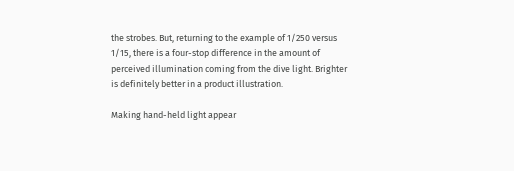the strobes. But, returning to the example of 1/250 versus 1/15, there is a four-stop difference in the amount of perceived illumination coming from the dive light. Brighter is definitely better in a product illustration.

Making hand-held light appear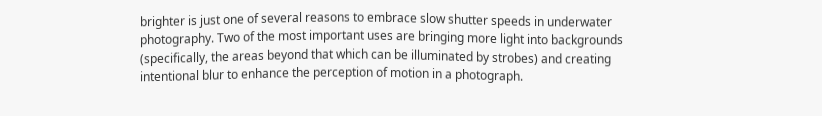brighter is just one of several reasons to embrace slow shutter speeds in underwater photography. Two of the most important uses are bringing more light into backgrounds (specifically, the areas beyond that which can be illuminated by strobes) and creating intentional blur to enhance the perception of motion in a photograph.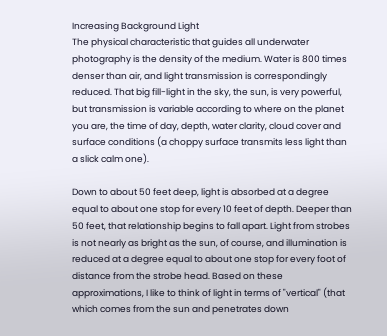Increasing Background Light
The physical characteristic that guides all underwater photography is the density of the medium. Water is 800 times denser than air, and light transmission is correspondingly reduced. That big fill-light in the sky, the sun, is very powerful, but transmission is variable according to where on the planet you are, the time of day, depth, water clarity, cloud cover and surface conditions (a choppy surface transmits less light than a slick calm one).

Down to about 50 feet deep, light is absorbed at a degree equal to about one stop for every 10 feet of depth. Deeper than 50 feet, that relationship begins to fall apart. Light from strobes is not nearly as bright as the sun, of course, and illumination is reduced at a degree equal to about one stop for every foot of distance from the strobe head. Based on these approximations, I like to think of light in terms of "vertical" (that which comes from the sun and penetrates down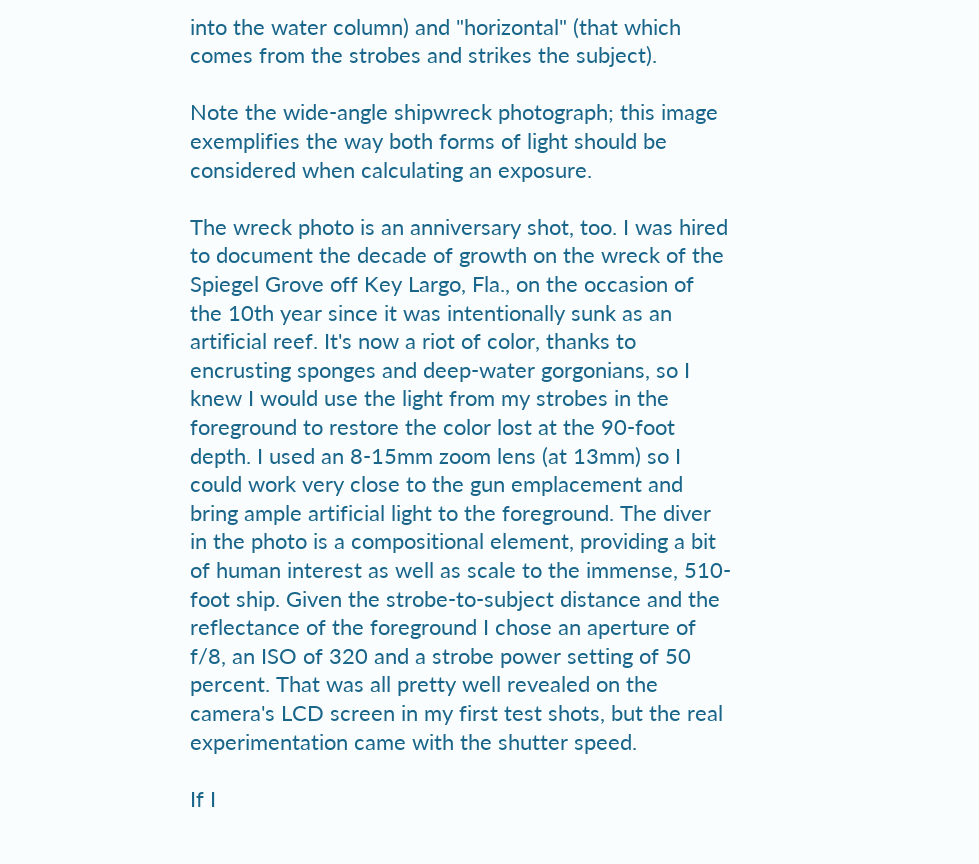into the water column) and "horizontal" (that which comes from the strobes and strikes the subject).

Note the wide-angle shipwreck photograph; this image exemplifies the way both forms of light should be considered when calculating an exposure.

The wreck photo is an anniversary shot, too. I was hired to document the decade of growth on the wreck of the Spiegel Grove off Key Largo, Fla., on the occasion of the 10th year since it was intentionally sunk as an artificial reef. It's now a riot of color, thanks to encrusting sponges and deep-water gorgonians, so I knew I would use the light from my strobes in the foreground to restore the color lost at the 90-foot depth. I used an 8-15mm zoom lens (at 13mm) so I could work very close to the gun emplacement and bring ample artificial light to the foreground. The diver in the photo is a compositional element, providing a bit of human interest as well as scale to the immense, 510-foot ship. Given the strobe-to-subject distance and the reflectance of the foreground I chose an aperture of f/8, an ISO of 320 and a strobe power setting of 50 percent. That was all pretty well revealed on the camera's LCD screen in my first test shots, but the real experimentation came with the shutter speed.

If I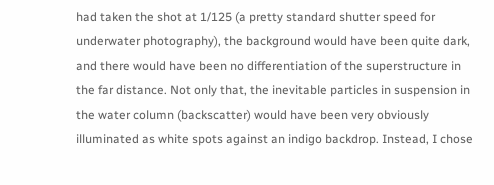had taken the shot at 1/125 (a pretty standard shutter speed for underwater photography), the background would have been quite dark, and there would have been no differentiation of the superstructure in the far distance. Not only that, the inevitable particles in suspension in the water column (backscatter) would have been very obviously illuminated as white spots against an indigo backdrop. Instead, I chose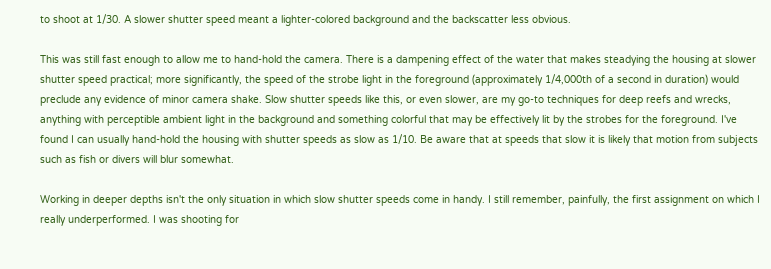to shoot at 1/30. A slower shutter speed meant a lighter-colored background and the backscatter less obvious.

This was still fast enough to allow me to hand-hold the camera. There is a dampening effect of the water that makes steadying the housing at slower shutter speed practical; more significantly, the speed of the strobe light in the foreground (approximately 1/4,000th of a second in duration) would preclude any evidence of minor camera shake. Slow shutter speeds like this, or even slower, are my go-to techniques for deep reefs and wrecks, anything with perceptible ambient light in the background and something colorful that may be effectively lit by the strobes for the foreground. I've found I can usually hand-hold the housing with shutter speeds as slow as 1/10. Be aware that at speeds that slow it is likely that motion from subjects such as fish or divers will blur somewhat.

Working in deeper depths isn't the only situation in which slow shutter speeds come in handy. I still remember, painfully, the first assignment on which I really underperformed. I was shooting for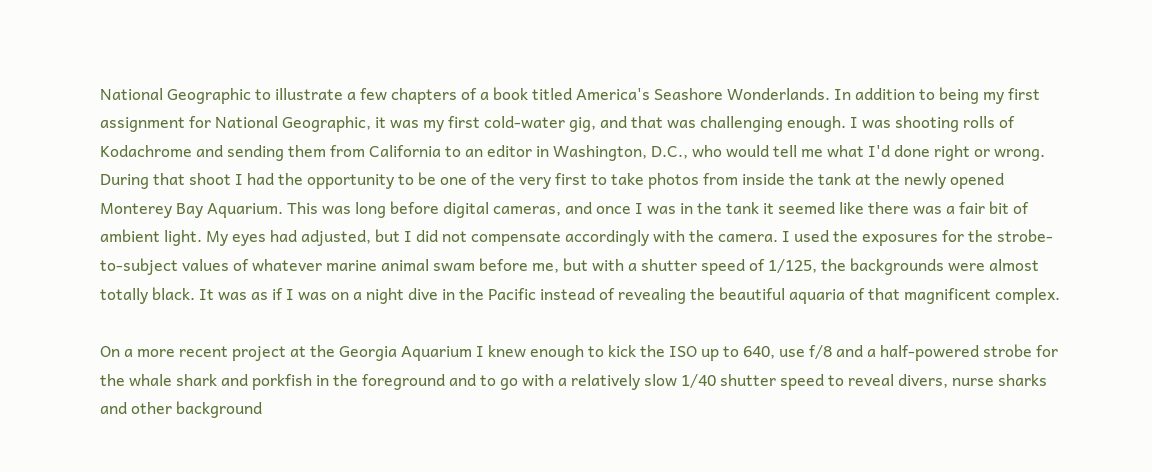National Geographic to illustrate a few chapters of a book titled America's Seashore Wonderlands. In addition to being my first assignment for National Geographic, it was my first cold-water gig, and that was challenging enough. I was shooting rolls of Kodachrome and sending them from California to an editor in Washington, D.C., who would tell me what I'd done right or wrong. During that shoot I had the opportunity to be one of the very first to take photos from inside the tank at the newly opened Monterey Bay Aquarium. This was long before digital cameras, and once I was in the tank it seemed like there was a fair bit of ambient light. My eyes had adjusted, but I did not compensate accordingly with the camera. I used the exposures for the strobe-to-subject values of whatever marine animal swam before me, but with a shutter speed of 1/125, the backgrounds were almost totally black. It was as if I was on a night dive in the Pacific instead of revealing the beautiful aquaria of that magnificent complex.

On a more recent project at the Georgia Aquarium I knew enough to kick the ISO up to 640, use f/8 and a half-powered strobe for the whale shark and porkfish in the foreground and to go with a relatively slow 1/40 shutter speed to reveal divers, nurse sharks and other background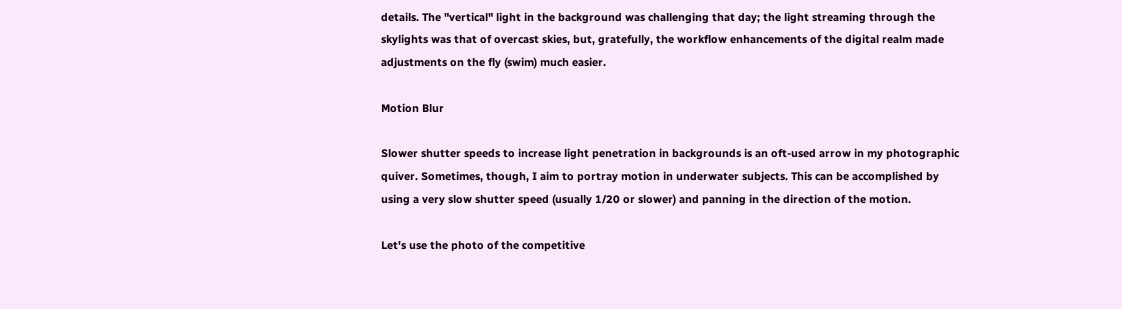details. The "vertical" light in the background was challenging that day; the light streaming through the skylights was that of overcast skies, but, gratefully, the workflow enhancements of the digital realm made adjustments on the fly (swim) much easier.

Motion Blur

Slower shutter speeds to increase light penetration in backgrounds is an oft-used arrow in my photographic quiver. Sometimes, though, I aim to portray motion in underwater subjects. This can be accomplished by using a very slow shutter speed (usually 1/20 or slower) and panning in the direction of the motion.

Let's use the photo of the competitive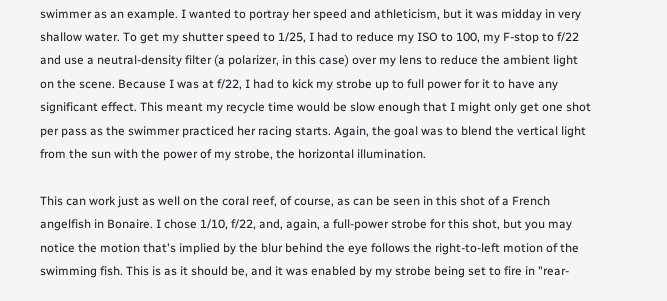swimmer as an example. I wanted to portray her speed and athleticism, but it was midday in very shallow water. To get my shutter speed to 1/25, I had to reduce my ISO to 100, my F-stop to f/22 and use a neutral-density filter (a polarizer, in this case) over my lens to reduce the ambient light on the scene. Because I was at f/22, I had to kick my strobe up to full power for it to have any significant effect. This meant my recycle time would be slow enough that I might only get one shot per pass as the swimmer practiced her racing starts. Again, the goal was to blend the vertical light from the sun with the power of my strobe, the horizontal illumination.

This can work just as well on the coral reef, of course, as can be seen in this shot of a French angelfish in Bonaire. I chose 1/10, f/22, and, again, a full-power strobe for this shot, but you may notice the motion that's implied by the blur behind the eye follows the right-to-left motion of the swimming fish. This is as it should be, and it was enabled by my strobe being set to fire in "rear-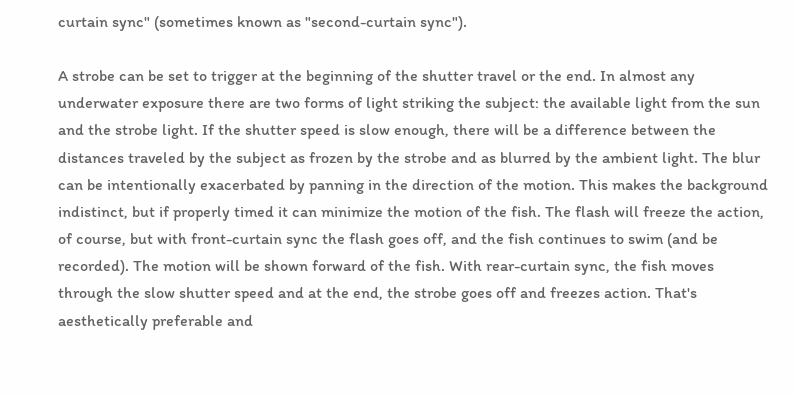curtain sync" (sometimes known as "second-curtain sync").

A strobe can be set to trigger at the beginning of the shutter travel or the end. In almost any underwater exposure there are two forms of light striking the subject: the available light from the sun and the strobe light. If the shutter speed is slow enough, there will be a difference between the distances traveled by the subject as frozen by the strobe and as blurred by the ambient light. The blur can be intentionally exacerbated by panning in the direction of the motion. This makes the background indistinct, but if properly timed it can minimize the motion of the fish. The flash will freeze the action, of course, but with front-curtain sync the flash goes off, and the fish continues to swim (and be recorded). The motion will be shown forward of the fish. With rear-curtain sync, the fish moves through the slow shutter speed and at the end, the strobe goes off and freezes action. That's aesthetically preferable and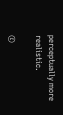perceptually more realistic.

©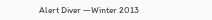Alert Diver —Winter 2013